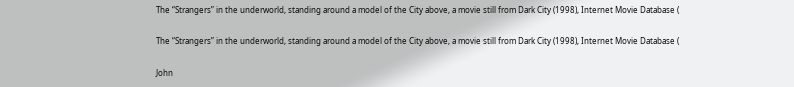The “Strangers” in the underworld, standing around a model of the City above, a movie still from Dark City (1998), Internet Movie Database (

The “Strangers” in the underworld, standing around a model of the City above, a movie still from Dark City (1998), Internet Movie Database (

John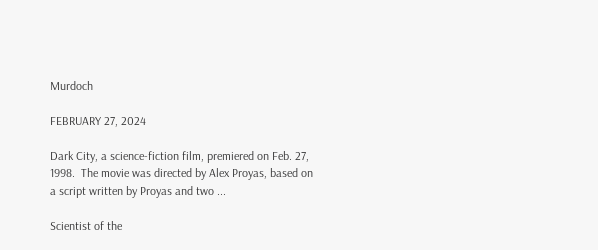Murdoch

FEBRUARY 27, 2024

Dark City, a science-fiction film, premiered on Feb. 27, 1998.  The movie was directed by Alex Proyas, based on a script written by Proyas and two ...

Scientist of the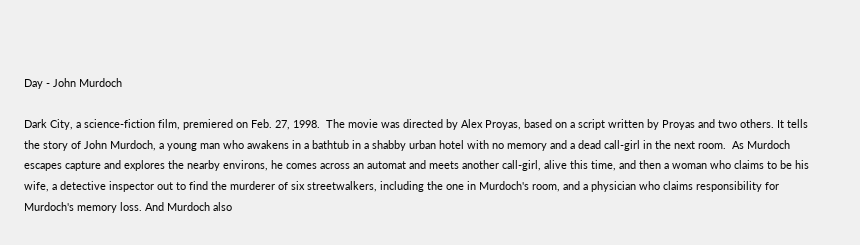Day - John Murdoch

Dark City, a science-fiction film, premiered on Feb. 27, 1998.  The movie was directed by Alex Proyas, based on a script written by Proyas and two others. It tells the story of John Murdoch, a young man who awakens in a bathtub in a shabby urban hotel with no memory and a dead call-girl in the next room.  As Murdoch escapes capture and explores the nearby environs, he comes across an automat and meets another call-girl, alive this time, and then a woman who claims to be his wife, a detective inspector out to find the murderer of six streetwalkers, including the one in Murdoch's room, and a physician who claims responsibility for Murdoch's memory loss. And Murdoch also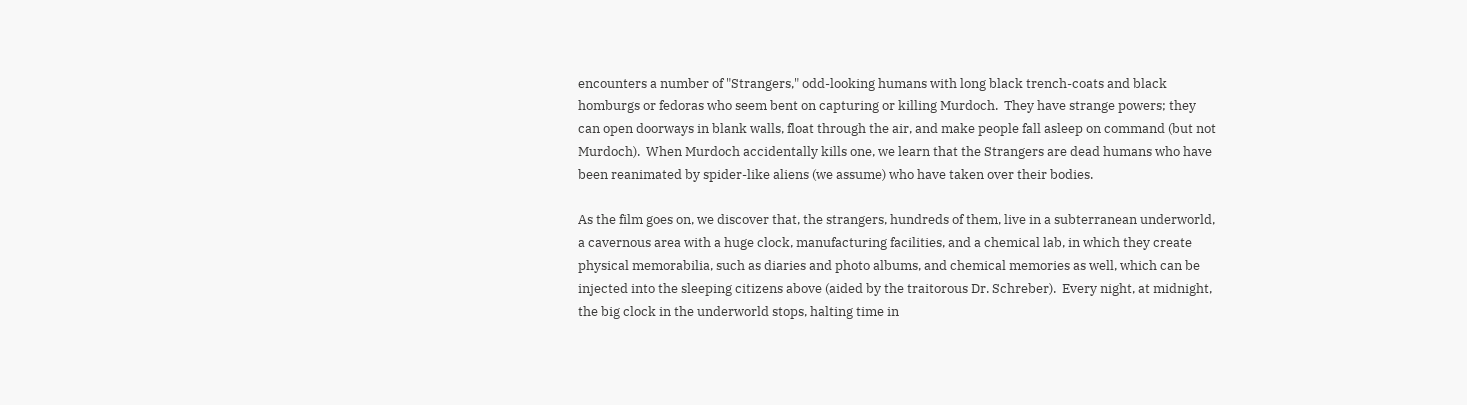encounters a number of "Strangers," odd-looking humans with long black trench-coats and black homburgs or fedoras who seem bent on capturing or killing Murdoch.  They have strange powers; they can open doorways in blank walls, float through the air, and make people fall asleep on command (but not Murdoch).  When Murdoch accidentally kills one, we learn that the Strangers are dead humans who have been reanimated by spider-like aliens (we assume) who have taken over their bodies.

As the film goes on, we discover that, the strangers, hundreds of them, live in a subterranean underworld, a cavernous area with a huge clock, manufacturing facilities, and a chemical lab, in which they create physical memorabilia, such as diaries and photo albums, and chemical memories as well, which can be injected into the sleeping citizens above (aided by the traitorous Dr. Schreber).  Every night, at midnight, the big clock in the underworld stops, halting time in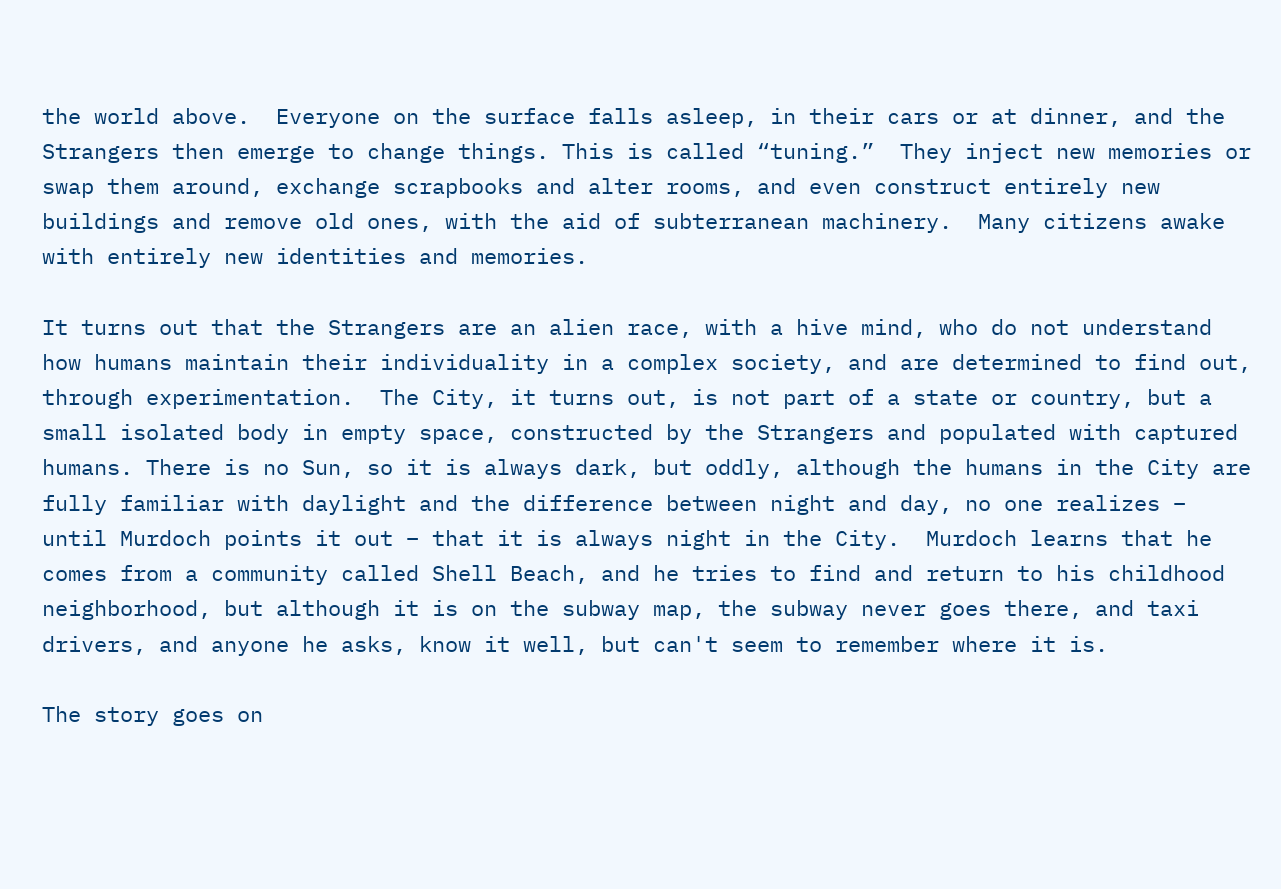the world above.  Everyone on the surface falls asleep, in their cars or at dinner, and the Strangers then emerge to change things. This is called “tuning.”  They inject new memories or swap them around, exchange scrapbooks and alter rooms, and even construct entirely new buildings and remove old ones, with the aid of subterranean machinery.  Many citizens awake with entirely new identities and memories.

It turns out that the Strangers are an alien race, with a hive mind, who do not understand how humans maintain their individuality in a complex society, and are determined to find out, through experimentation.  The City, it turns out, is not part of a state or country, but a small isolated body in empty space, constructed by the Strangers and populated with captured humans. There is no Sun, so it is always dark, but oddly, although the humans in the City are fully familiar with daylight and the difference between night and day, no one realizes – until Murdoch points it out – that it is always night in the City.  Murdoch learns that he comes from a community called Shell Beach, and he tries to find and return to his childhood neighborhood, but although it is on the subway map, the subway never goes there, and taxi drivers, and anyone he asks, know it well, but can't seem to remember where it is.

The story goes on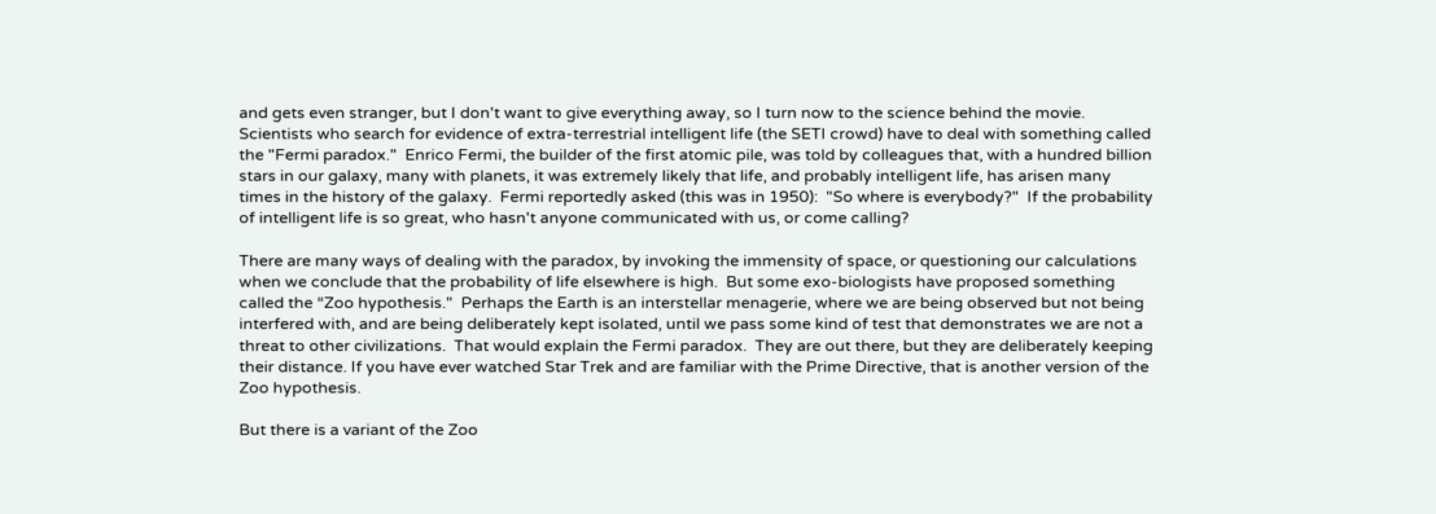and gets even stranger, but I don't want to give everything away, so I turn now to the science behind the movie.  Scientists who search for evidence of extra-terrestrial intelligent life (the SETI crowd) have to deal with something called the "Fermi paradox."  Enrico Fermi, the builder of the first atomic pile, was told by colleagues that, with a hundred billion stars in our galaxy, many with planets, it was extremely likely that life, and probably intelligent life, has arisen many times in the history of the galaxy.  Fermi reportedly asked (this was in 1950):  "So where is everybody?"  If the probability of intelligent life is so great, who hasn't anyone communicated with us, or come calling?

There are many ways of dealing with the paradox, by invoking the immensity of space, or questioning our calculations when we conclude that the probability of life elsewhere is high.  But some exo-biologists have proposed something called the “Zoo hypothesis."  Perhaps the Earth is an interstellar menagerie, where we are being observed but not being interfered with, and are being deliberately kept isolated, until we pass some kind of test that demonstrates we are not a threat to other civilizations.  That would explain the Fermi paradox.  They are out there, but they are deliberately keeping their distance. If you have ever watched Star Trek and are familiar with the Prime Directive, that is another version of the Zoo hypothesis.

But there is a variant of the Zoo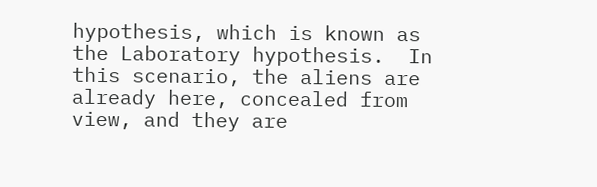hypothesis, which is known as the Laboratory hypothesis.  In this scenario, the aliens are already here, concealed from view, and they are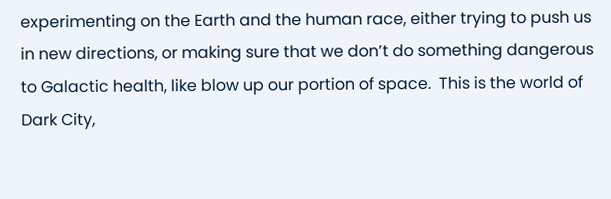experimenting on the Earth and the human race, either trying to push us in new directions, or making sure that we don’t do something dangerous to Galactic health, like blow up our portion of space.  This is the world of Dark City,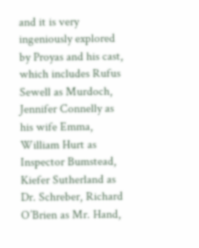and it is very ingeniously explored by Proyas and his cast, which includes Rufus Sewell as Murdoch, Jennifer Connelly as his wife Emma, William Hurt as Inspector Bumstead, Kiefer Sutherland as Dr. Schreber, Richard O’Brien as Mr. Hand,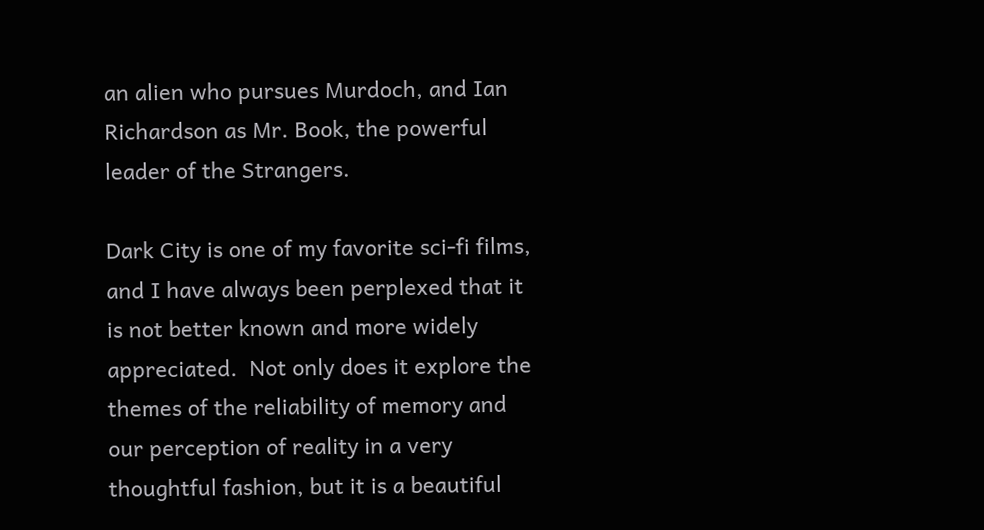an alien who pursues Murdoch, and Ian Richardson as Mr. Book, the powerful leader of the Strangers.

Dark City is one of my favorite sci-fi films, and I have always been perplexed that it is not better known and more widely appreciated.  Not only does it explore the themes of the reliability of memory and our perception of reality in a very thoughtful fashion, but it is a beautiful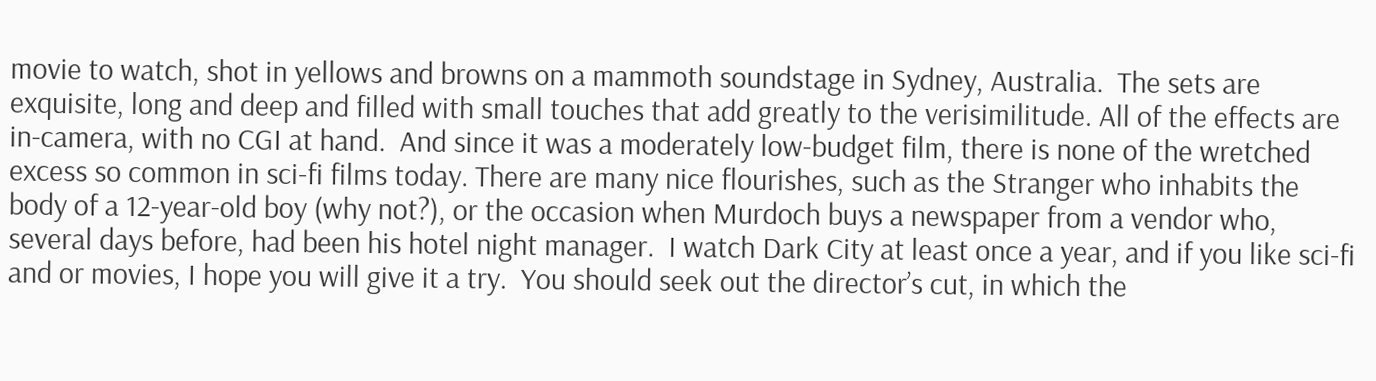movie to watch, shot in yellows and browns on a mammoth soundstage in Sydney, Australia.  The sets are exquisite, long and deep and filled with small touches that add greatly to the verisimilitude. All of the effects are in-camera, with no CGI at hand.  And since it was a moderately low-budget film, there is none of the wretched excess so common in sci-fi films today. There are many nice flourishes, such as the Stranger who inhabits the body of a 12-year-old boy (why not?), or the occasion when Murdoch buys a newspaper from a vendor who, several days before, had been his hotel night manager.  I watch Dark City at least once a year, and if you like sci-fi and or movies, I hope you will give it a try.  You should seek out the director’s cut, in which the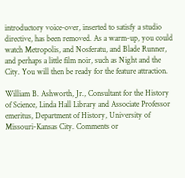introductory voice-over, inserted to satisfy a studio directive, has been removed. As a warm-up, you could watch Metropolis, and Nosferatu, and Blade Runner, and perhaps a little film noir, such as Night and the City. You will then be ready for the feature attraction.

William B. Ashworth, Jr., Consultant for the History of Science, Linda Hall Library and Associate Professor emeritus, Department of History, University of Missouri-Kansas City. Comments or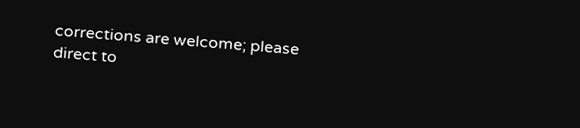corrections are welcome; please direct to